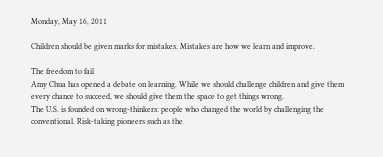Monday, May 16, 2011

Children should be given marks for mistakes. Mistakes are how we learn and improve.

The freedom to fail
Amy Chua has opened a debate on learning. While we should challenge children and give them every chance to succeed, we should give them the space to get things wrong.
The U.S. is founded on wrong-thinkers: people who changed the world by challenging the conventional. Risk-taking pioneers such as the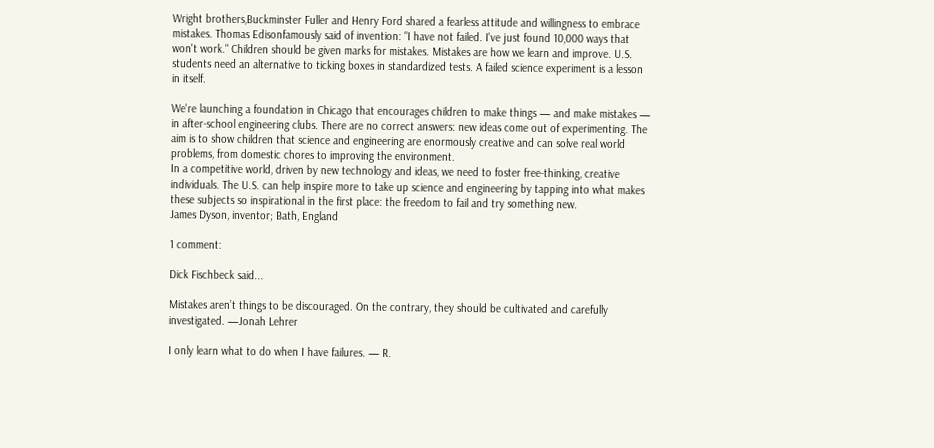Wright brothers,Buckminster Fuller and Henry Ford shared a fearless attitude and willingness to embrace mistakes. Thomas Edisonfamously said of invention: "I have not failed. I've just found 10,000 ways that won't work." Children should be given marks for mistakes. Mistakes are how we learn and improve. U.S. students need an alternative to ticking boxes in standardized tests. A failed science experiment is a lesson in itself.

We're launching a foundation in Chicago that encourages children to make things — and make mistakes — in after-school engineering clubs. There are no correct answers: new ideas come out of experimenting. The aim is to show children that science and engineering are enormously creative and can solve real world problems, from domestic chores to improving the environment.
In a competitive world, driven by new technology and ideas, we need to foster free-thinking, creative individuals. The U.S. can help inspire more to take up science and engineering by tapping into what makes these subjects so inspirational in the first place: the freedom to fail and try something new.
James Dyson, inventor; Bath, England

1 comment:

Dick Fischbeck said...

Mistakes aren’t things to be discouraged. On the contrary, they should be cultivated and carefully investigated. —Jonah Lehrer

I only learn what to do when I have failures. — R.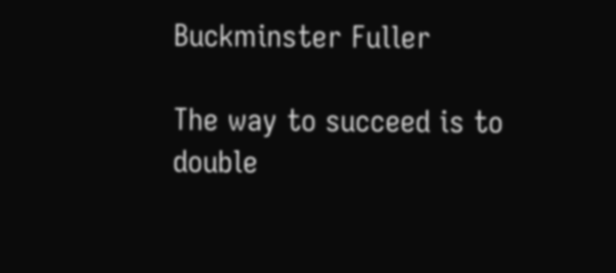Buckminster Fuller

The way to succeed is to double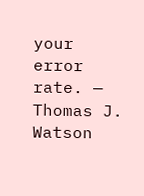your error rate. — Thomas J. Watson